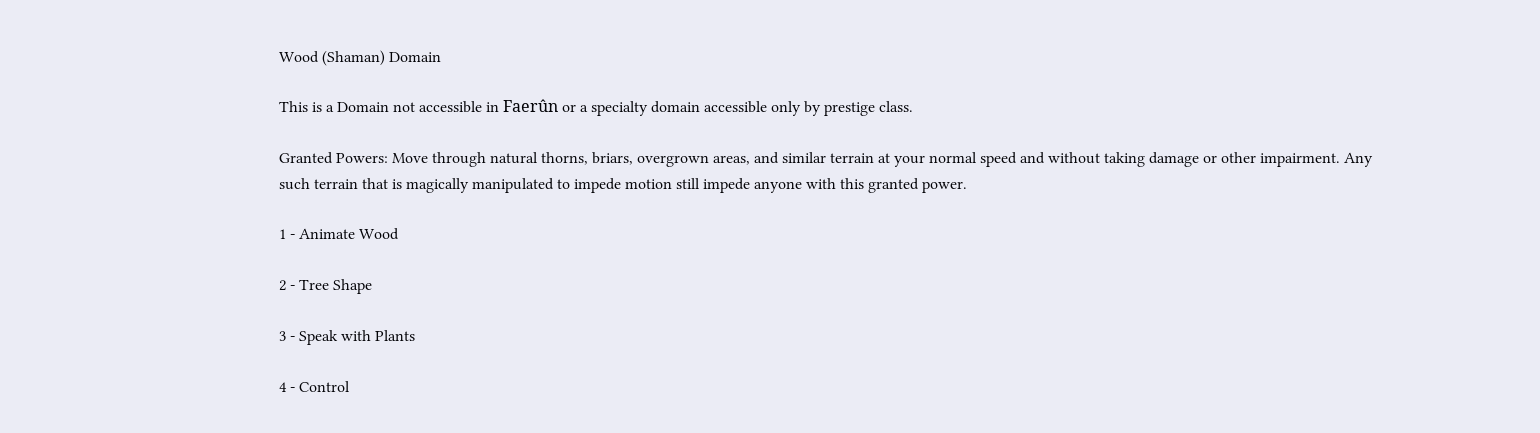Wood (Shaman) Domain

This is a Domain not accessible in Faerûn or a specialty domain accessible only by prestige class.

Granted Powers: Move through natural thorns, briars, overgrown areas, and similar terrain at your normal speed and without taking damage or other impairment. Any such terrain that is magically manipulated to impede motion still impede anyone with this granted power.

1 - Animate Wood

2 - Tree Shape

3 - Speak with Plants

4 - Control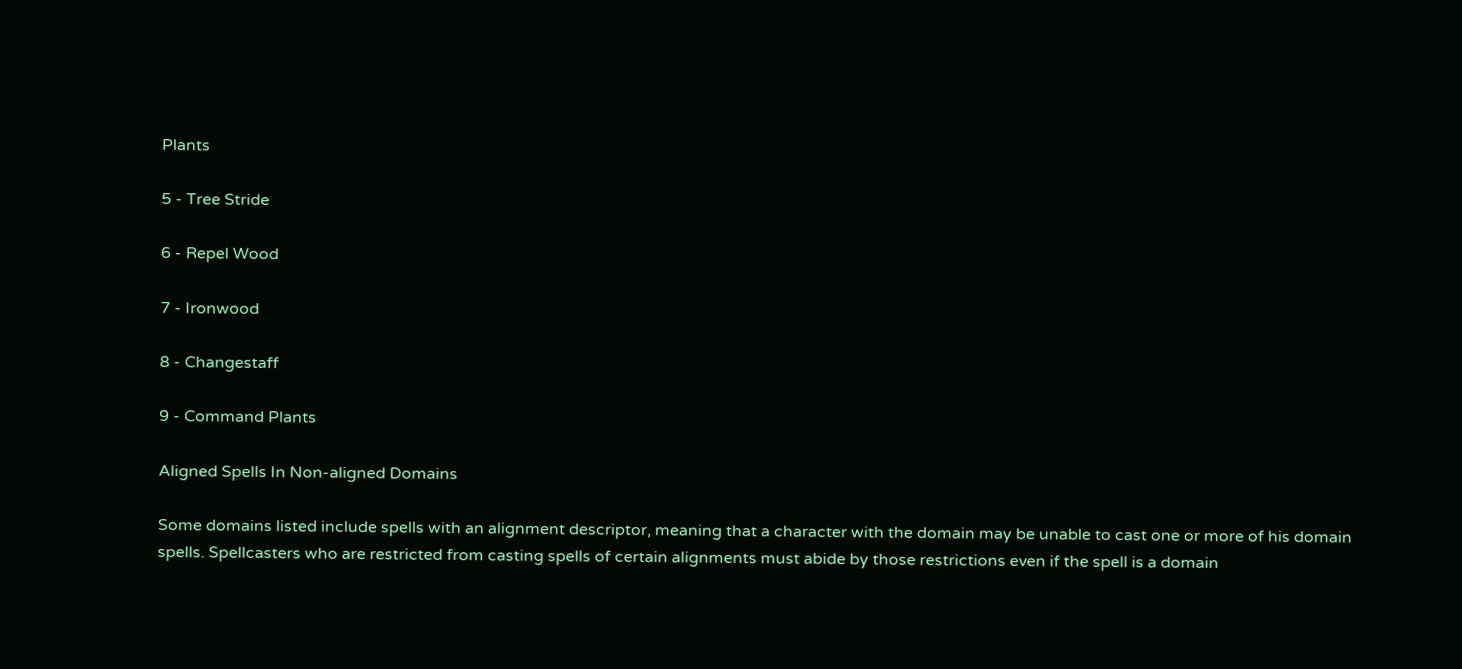Plants

5 - Tree Stride

6 - Repel Wood

7 - Ironwood

8 - Changestaff

9 - Command Plants

Aligned Spells In Non-aligned Domains

Some domains listed include spells with an alignment descriptor, meaning that a character with the domain may be unable to cast one or more of his domain spells. Spellcasters who are restricted from casting spells of certain alignments must abide by those restrictions even if the spell is a domain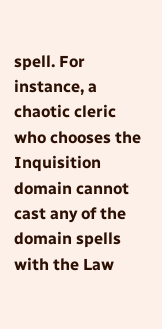spell. For instance, a chaotic cleric who chooses the Inquisition domain cannot cast any of the domain spells with the Law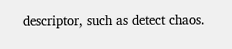descriptor, such as detect chaos.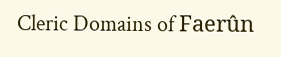Cleric Domains of Faerûn